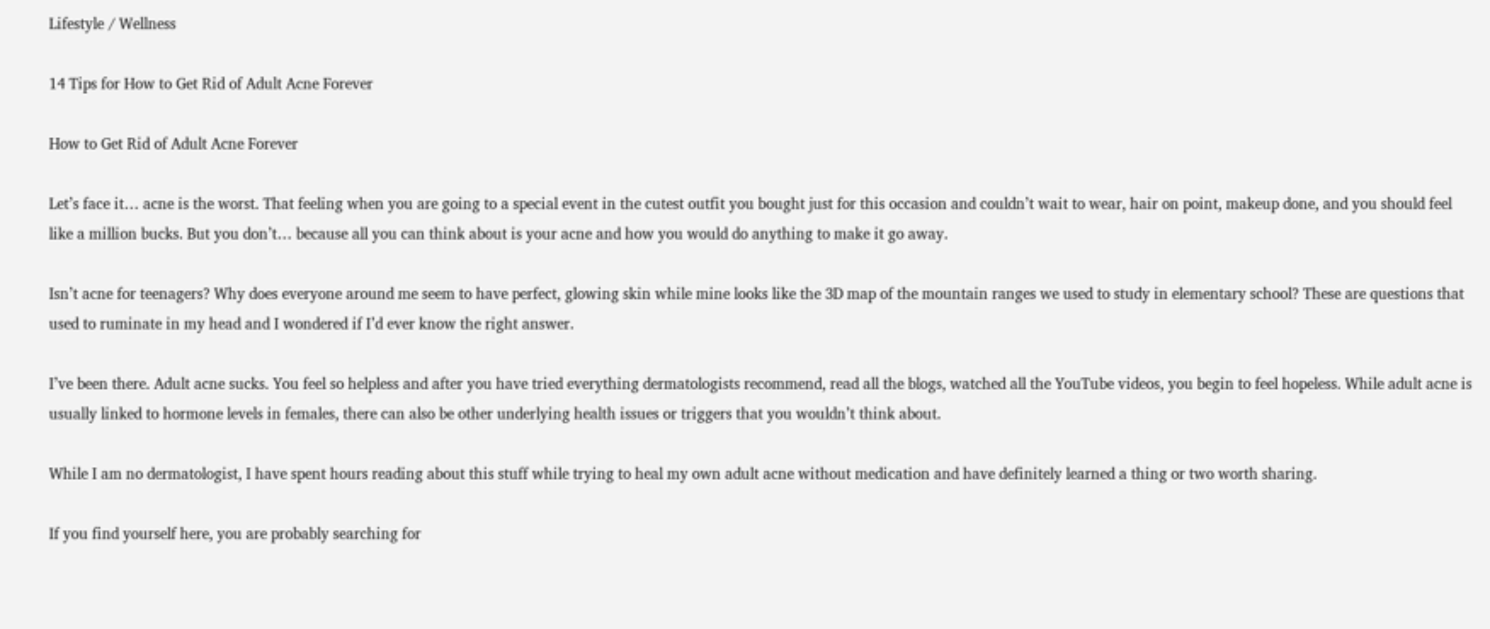Lifestyle / Wellness

14 Tips for How to Get Rid of Adult Acne Forever

How to Get Rid of Adult Acne Forever

Let’s face it… acne is the worst. That feeling when you are going to a special event in the cutest outfit you bought just for this occasion and couldn’t wait to wear, hair on point, makeup done, and you should feel like a million bucks. But you don’t… because all you can think about is your acne and how you would do anything to make it go away.

Isn’t acne for teenagers? Why does everyone around me seem to have perfect, glowing skin while mine looks like the 3D map of the mountain ranges we used to study in elementary school? These are questions that used to ruminate in my head and I wondered if I’d ever know the right answer.

I’ve been there. Adult acne sucks. You feel so helpless and after you have tried everything dermatologists recommend, read all the blogs, watched all the YouTube videos, you begin to feel hopeless. While adult acne is usually linked to hormone levels in females, there can also be other underlying health issues or triggers that you wouldn’t think about.

While I am no dermatologist, I have spent hours reading about this stuff while trying to heal my own adult acne without medication and have definitely learned a thing or two worth sharing.

If you find yourself here, you are probably searching for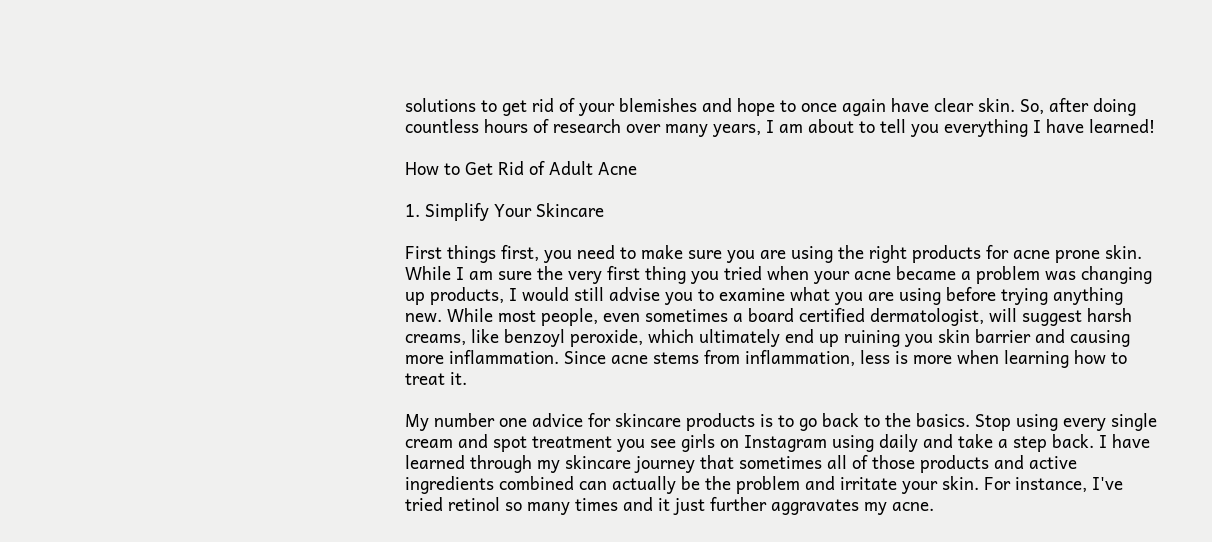solutions to get rid of your blemishes and hope to once again have clear skin. So, after doing countless hours of research over many years, I am about to tell you everything I have learned!

How to Get Rid of Adult Acne

1. Simplify Your Skincare

First things first, you need to make sure you are using the right products for acne prone skin. While I am sure the very first thing you tried when your acne became a problem was changing up products, I would still advise you to examine what you are using before trying anything new. While most people, even sometimes a board certified dermatologist, will suggest harsh creams, like benzoyl peroxide, which ultimately end up ruining you skin barrier and causing more inflammation. Since acne stems from inflammation, less is more when learning how to treat it.

My number one advice for skincare products is to go back to the basics. Stop using every single cream and spot treatment you see girls on Instagram using daily and take a step back. I have learned through my skincare journey that sometimes all of those products and active ingredients combined can actually be the problem and irritate your skin. For instance, I've tried retinol so many times and it just further aggravates my acne.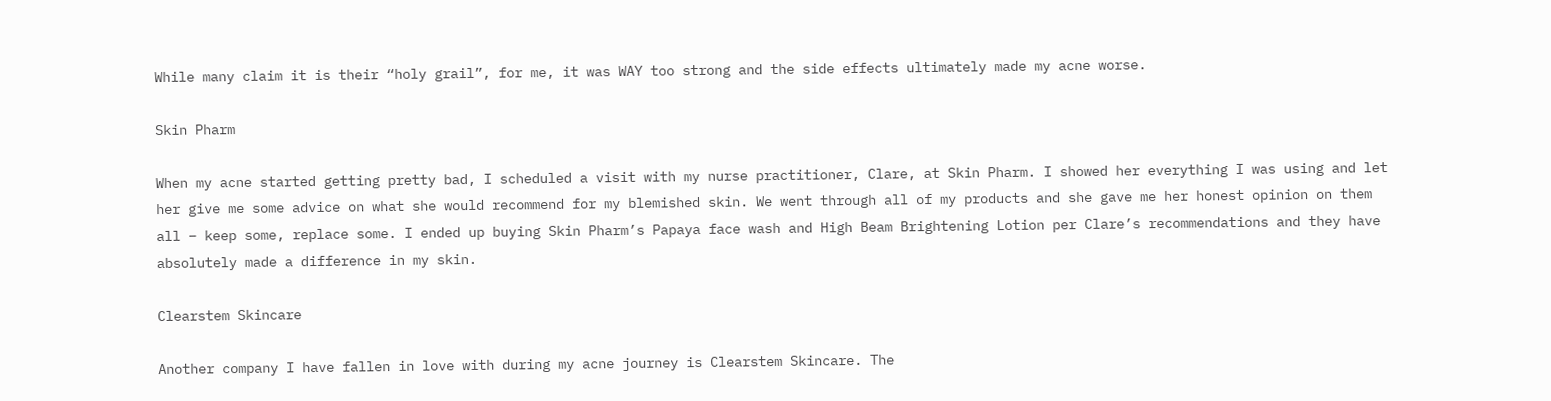While many claim it is their “holy grail”, for me, it was WAY too strong and the side effects ultimately made my acne worse.

Skin Pharm

When my acne started getting pretty bad, I scheduled a visit with my nurse practitioner, Clare, at Skin Pharm. I showed her everything I was using and let her give me some advice on what she would recommend for my blemished skin. We went through all of my products and she gave me her honest opinion on them all – keep some, replace some. I ended up buying Skin Pharm’s Papaya face wash and High Beam Brightening Lotion per Clare’s recommendations and they have absolutely made a difference in my skin.

Clearstem Skincare

Another company I have fallen in love with during my acne journey is Clearstem Skincare. The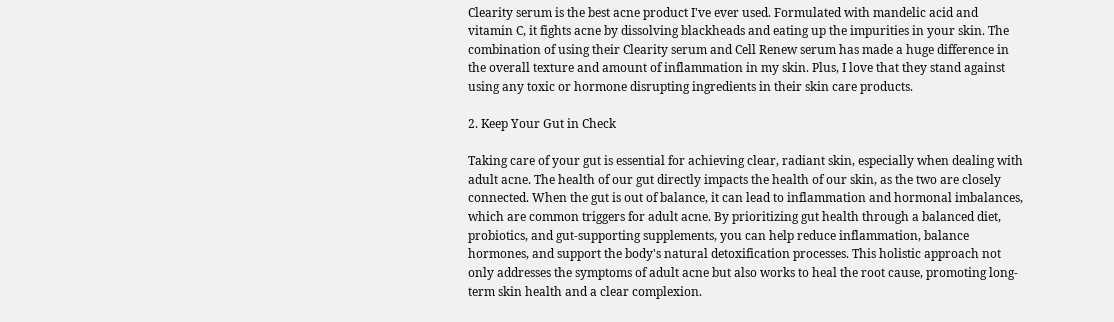Clearity serum is the best acne product I've ever used. Formulated with mandelic acid and vitamin C, it fights acne by dissolving blackheads and eating up the impurities in your skin. The combination of using their Clearity serum and Cell Renew serum has made a huge difference in the overall texture and amount of inflammation in my skin. Plus, I love that they stand against using any toxic or hormone disrupting ingredients in their skin care products.

2. Keep Your Gut in Check

Taking care of your gut is essential for achieving clear, radiant skin, especially when dealing with adult acne. The health of our gut directly impacts the health of our skin, as the two are closely connected. When the gut is out of balance, it can lead to inflammation and hormonal imbalances, which are common triggers for adult acne. By prioritizing gut health through a balanced diet, probiotics, and gut-supporting supplements, you can help reduce inflammation, balance hormones, and support the body's natural detoxification processes. This holistic approach not only addresses the symptoms of adult acne but also works to heal the root cause, promoting long-term skin health and a clear complexion.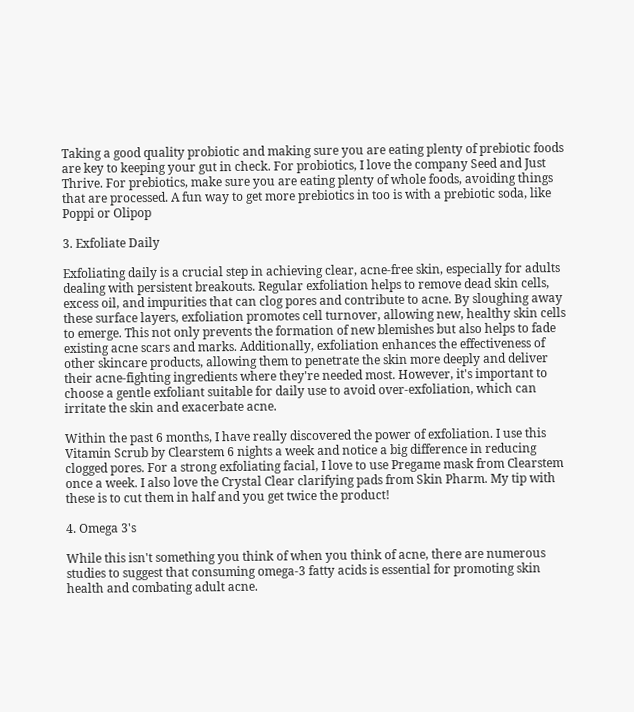Taking a good quality probiotic and making sure you are eating plenty of prebiotic foods are key to keeping your gut in check. For probiotics, I love the company Seed and Just Thrive. For prebiotics, make sure you are eating plenty of whole foods, avoiding things that are processed. A fun way to get more prebiotics in too is with a prebiotic soda, like Poppi or Olipop

3. Exfoliate Daily

Exfoliating daily is a crucial step in achieving clear, acne-free skin, especially for adults dealing with persistent breakouts. Regular exfoliation helps to remove dead skin cells, excess oil, and impurities that can clog pores and contribute to acne. By sloughing away these surface layers, exfoliation promotes cell turnover, allowing new, healthy skin cells to emerge. This not only prevents the formation of new blemishes but also helps to fade existing acne scars and marks. Additionally, exfoliation enhances the effectiveness of other skincare products, allowing them to penetrate the skin more deeply and deliver their acne-fighting ingredients where they're needed most. However, it's important to choose a gentle exfoliant suitable for daily use to avoid over-exfoliation, which can irritate the skin and exacerbate acne.

Within the past 6 months, I have really discovered the power of exfoliation. I use this Vitamin Scrub by Clearstem 6 nights a week and notice a big difference in reducing clogged pores. For a strong exfoliating facial, I love to use Pregame mask from Clearstem once a week. I also love the Crystal Clear clarifying pads from Skin Pharm. My tip with these is to cut them in half and you get twice the product!

4. Omega 3's

While this isn't something you think of when you think of acne, there are numerous studies to suggest that consuming omega-3 fatty acids is essential for promoting skin health and combating adult acne.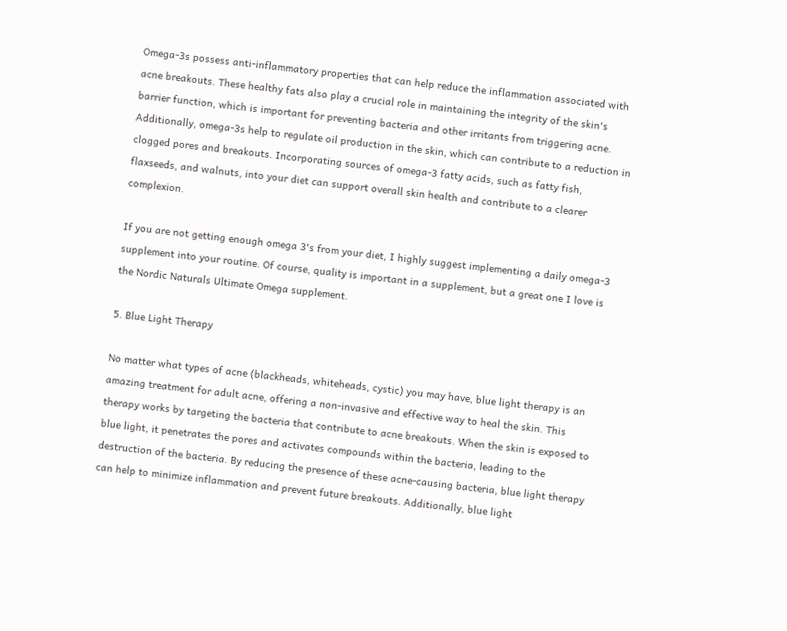Omega-3s possess anti-inflammatory properties that can help reduce the inflammation associated with acne breakouts. These healthy fats also play a crucial role in maintaining the integrity of the skin's barrier function, which is important for preventing bacteria and other irritants from triggering acne. Additionally, omega-3s help to regulate oil production in the skin, which can contribute to a reduction in clogged pores and breakouts. Incorporating sources of omega-3 fatty acids, such as fatty fish, flaxseeds, and walnuts, into your diet can support overall skin health and contribute to a clearer complexion.

If you are not getting enough omega 3's from your diet, I highly suggest implementing a daily omega-3 supplement into your routine. Of course, quality is important in a supplement, but a great one I love is the Nordic Naturals Ultimate Omega supplement.

5. Blue Light Therapy

No matter what types of acne (blackheads, whiteheads, cystic) you may have, blue light therapy is an amazing treatment for adult acne, offering a non-invasive and effective way to heal the skin. This therapy works by targeting the bacteria that contribute to acne breakouts. When the skin is exposed to blue light, it penetrates the pores and activates compounds within the bacteria, leading to the destruction of the bacteria. By reducing the presence of these acne-causing bacteria, blue light therapy can help to minimize inflammation and prevent future breakouts. Additionally, blue light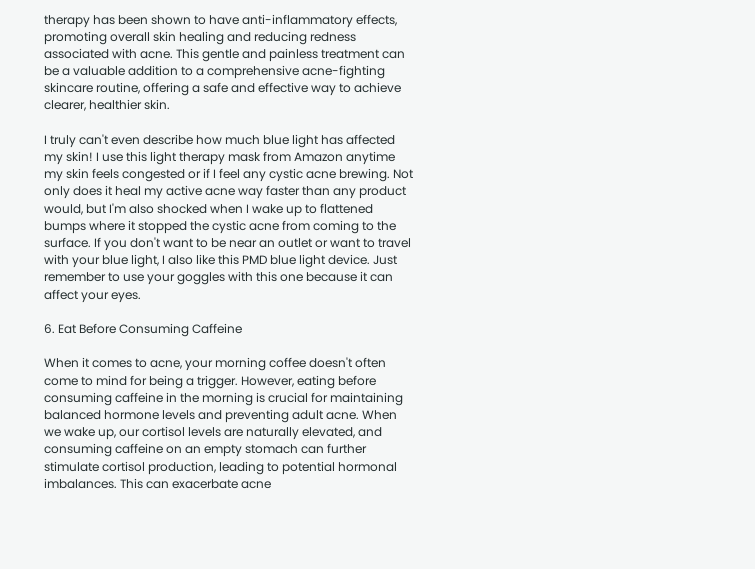therapy has been shown to have anti-inflammatory effects, promoting overall skin healing and reducing redness associated with acne. This gentle and painless treatment can be a valuable addition to a comprehensive acne-fighting skincare routine, offering a safe and effective way to achieve clearer, healthier skin.

I truly can't even describe how much blue light has affected my skin! I use this light therapy mask from Amazon anytime my skin feels congested or if I feel any cystic acne brewing. Not only does it heal my active acne way faster than any product would, but I'm also shocked when I wake up to flattened bumps where it stopped the cystic acne from coming to the surface. If you don't want to be near an outlet or want to travel with your blue light, I also like this PMD blue light device. Just remember to use your goggles with this one because it can affect your eyes.

6. Eat Before Consuming Caffeine

When it comes to acne, your morning coffee doesn't often come to mind for being a trigger. However, eating before consuming caffeine in the morning is crucial for maintaining balanced hormone levels and preventing adult acne. When we wake up, our cortisol levels are naturally elevated, and consuming caffeine on an empty stomach can further stimulate cortisol production, leading to potential hormonal imbalances. This can exacerbate acne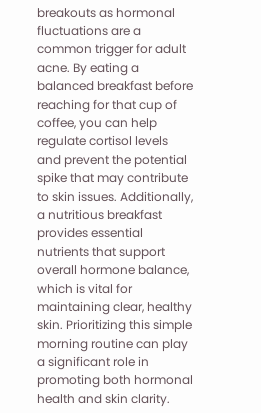breakouts as hormonal fluctuations are a common trigger for adult acne. By eating a balanced breakfast before reaching for that cup of coffee, you can help regulate cortisol levels and prevent the potential spike that may contribute to skin issues. Additionally, a nutritious breakfast provides essential nutrients that support overall hormone balance, which is vital for maintaining clear, healthy skin. Prioritizing this simple morning routine can play a significant role in promoting both hormonal health and skin clarity.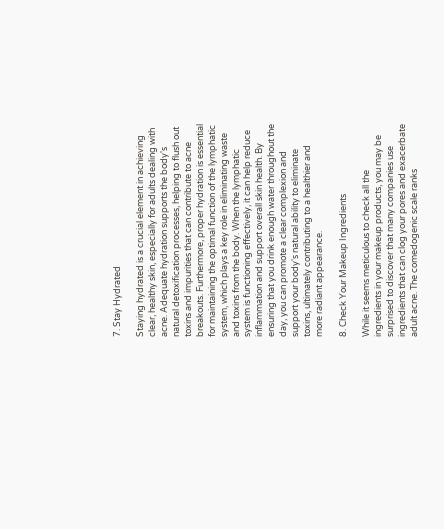7. Stay Hydrated

Staying hydrated is a crucial element in achieving clear, healthy skin, especially for adults dealing with acne. Adequate hydration supports the body's natural detoxification processes, helping to flush out toxins and impurities that can contribute to acne breakouts. Furthermore, proper hydration is essential for maintaining the optimal function of the lymphatic system, which plays a key role in eliminating waste and toxins from the body. When the lymphatic system is functioning effectively, it can help reduce inflammation and support overall skin health. By ensuring that you drink enough water throughout the day, you can promote a clear complexion and support your body's natural ability to eliminate toxins, ultimately contributing to a healthier and more radiant appearance.

8. Check Your Makeup Ingredients

While it seems meticulous to check all the ingredients in your makeup products, you may be surprised to discover that many companies use ingredients that can clog your pores and exacerbate adult acne. The comedogenic scale ranks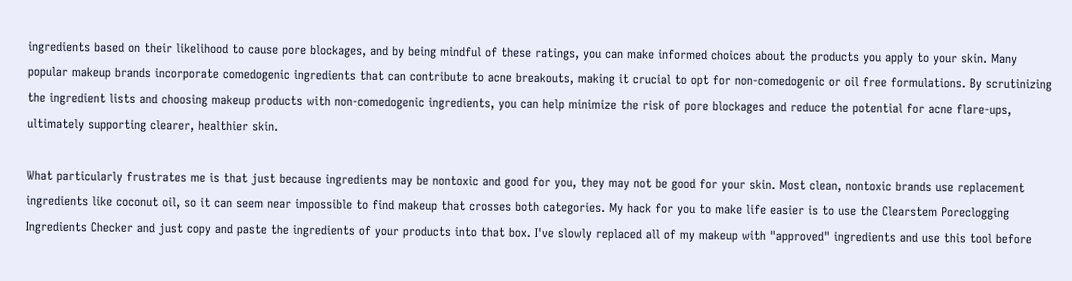ingredients based on their likelihood to cause pore blockages, and by being mindful of these ratings, you can make informed choices about the products you apply to your skin. Many popular makeup brands incorporate comedogenic ingredients that can contribute to acne breakouts, making it crucial to opt for non-comedogenic or oil free formulations. By scrutinizing the ingredient lists and choosing makeup products with non-comedogenic ingredients, you can help minimize the risk of pore blockages and reduce the potential for acne flare-ups, ultimately supporting clearer, healthier skin.

What particularly frustrates me is that just because ingredients may be nontoxic and good for you, they may not be good for your skin. Most clean, nontoxic brands use replacement ingredients like coconut oil, so it can seem near impossible to find makeup that crosses both categories. My hack for you to make life easier is to use the Clearstem Poreclogging Ingredients Checker and just copy and paste the ingredients of your products into that box. I've slowly replaced all of my makeup with "approved" ingredients and use this tool before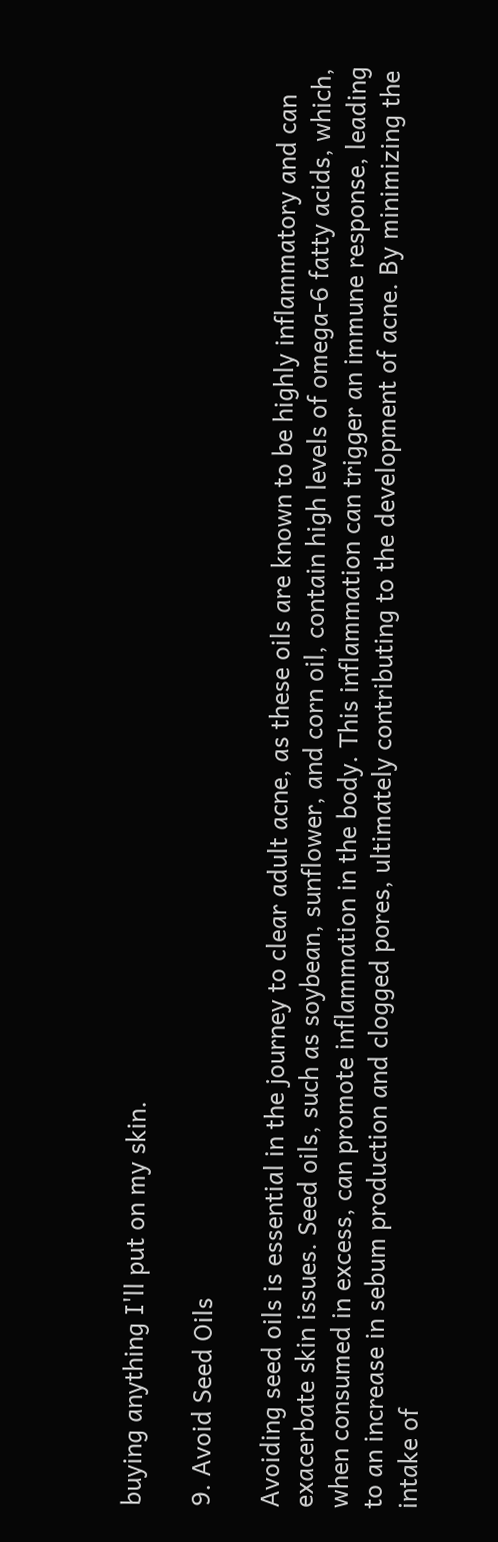buying anything I'll put on my skin.

9. Avoid Seed Oils

Avoiding seed oils is essential in the journey to clear adult acne, as these oils are known to be highly inflammatory and can exacerbate skin issues. Seed oils, such as soybean, sunflower, and corn oil, contain high levels of omega-6 fatty acids, which, when consumed in excess, can promote inflammation in the body. This inflammation can trigger an immune response, leading to an increase in sebum production and clogged pores, ultimately contributing to the development of acne. By minimizing the intake of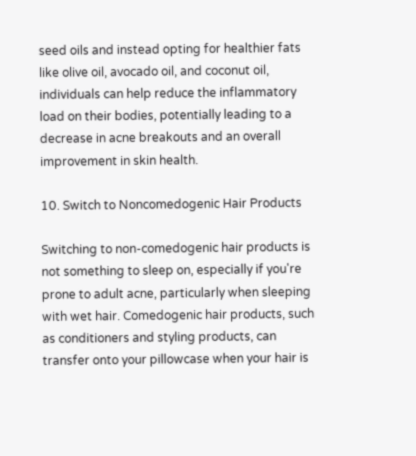seed oils and instead opting for healthier fats like olive oil, avocado oil, and coconut oil, individuals can help reduce the inflammatory load on their bodies, potentially leading to a decrease in acne breakouts and an overall improvement in skin health.

10. Switch to Noncomedogenic Hair Products

Switching to non-comedogenic hair products is not something to sleep on, especially if you're prone to adult acne, particularly when sleeping with wet hair. Comedogenic hair products, such as conditioners and styling products, can transfer onto your pillowcase when your hair is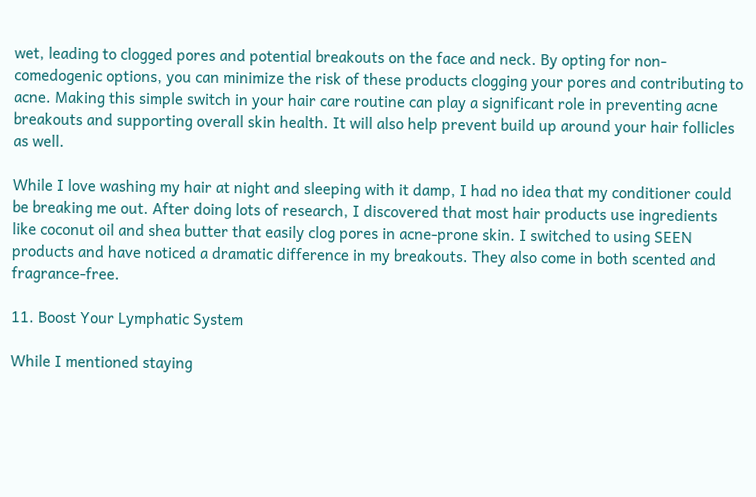wet, leading to clogged pores and potential breakouts on the face and neck. By opting for non-comedogenic options, you can minimize the risk of these products clogging your pores and contributing to acne. Making this simple switch in your hair care routine can play a significant role in preventing acne breakouts and supporting overall skin health. It will also help prevent build up around your hair follicles as well.

While I love washing my hair at night and sleeping with it damp, I had no idea that my conditioner could be breaking me out. After doing lots of research, I discovered that most hair products use ingredients like coconut oil and shea butter that easily clog pores in acne-prone skin. I switched to using SEEN products and have noticed a dramatic difference in my breakouts. They also come in both scented and fragrance-free.

11. Boost Your Lymphatic System

While I mentioned staying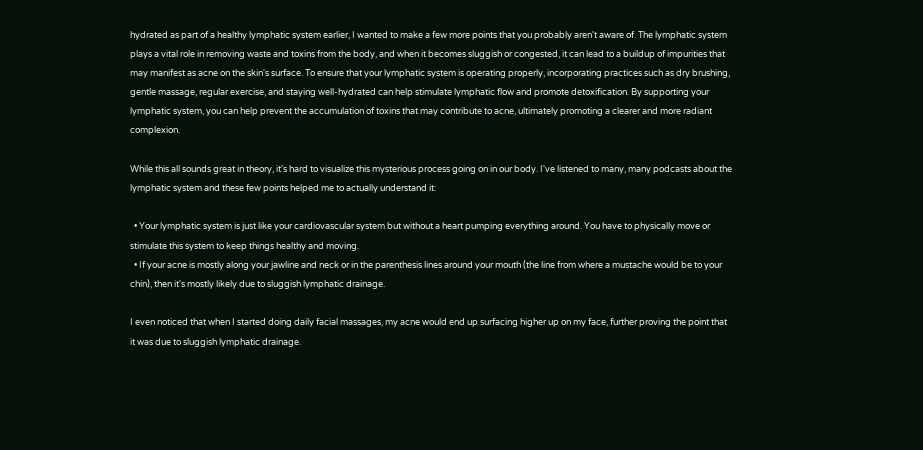hydrated as part of a healthy lymphatic system earlier, I wanted to make a few more points that you probably aren't aware of. The lymphatic system plays a vital role in removing waste and toxins from the body, and when it becomes sluggish or congested, it can lead to a buildup of impurities that may manifest as acne on the skin's surface. To ensure that your lymphatic system is operating properly, incorporating practices such as dry brushing, gentle massage, regular exercise, and staying well-hydrated can help stimulate lymphatic flow and promote detoxification. By supporting your lymphatic system, you can help prevent the accumulation of toxins that may contribute to acne, ultimately promoting a clearer and more radiant complexion.

While this all sounds great in theory, it's hard to visualize this mysterious process going on in our body. I've listened to many, many podcasts about the lymphatic system and these few points helped me to actually understand it:

  • Your lymphatic system is just like your cardiovascular system but without a heart pumping everything around. You have to physically move or stimulate this system to keep things healthy and moving.
  • If your acne is mostly along your jawline and neck or in the parenthesis lines around your mouth (the line from where a mustache would be to your chin), then it's mostly likely due to sluggish lymphatic drainage.

I even noticed that when I started doing daily facial massages, my acne would end up surfacing higher up on my face, further proving the point that it was due to sluggish lymphatic drainage.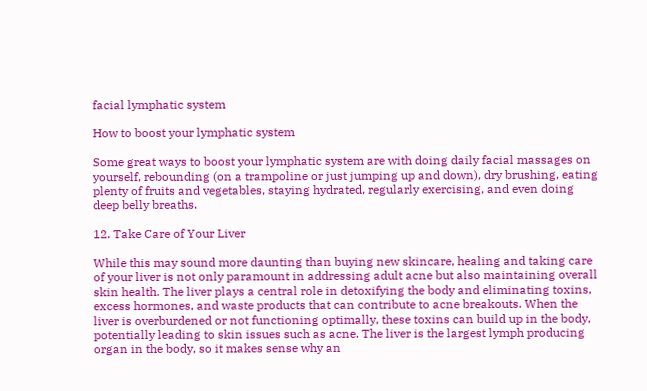facial lymphatic system

How to boost your lymphatic system

Some great ways to boost your lymphatic system are with doing daily facial massages on yourself, rebounding (on a trampoline or just jumping up and down), dry brushing, eating plenty of fruits and vegetables, staying hydrated, regularly exercising, and even doing deep belly breaths.

12. Take Care of Your Liver

While this may sound more daunting than buying new skincare, healing and taking care of your liver is not only paramount in addressing adult acne but also maintaining overall skin health. The liver plays a central role in detoxifying the body and eliminating toxins, excess hormones, and waste products that can contribute to acne breakouts. When the liver is overburdened or not functioning optimally, these toxins can build up in the body, potentially leading to skin issues such as acne. The liver is the largest lymph producing organ in the body, so it makes sense why an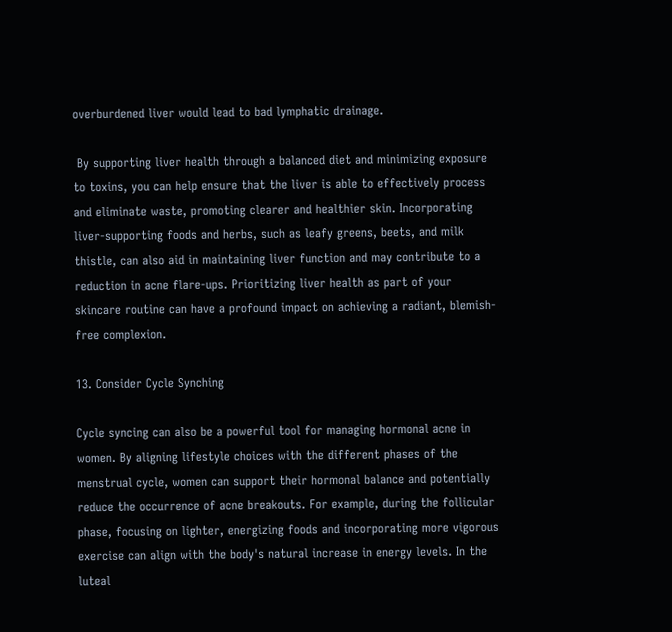overburdened liver would lead to bad lymphatic drainage.

 By supporting liver health through a balanced diet and minimizing exposure to toxins, you can help ensure that the liver is able to effectively process and eliminate waste, promoting clearer and healthier skin. Incorporating liver-supporting foods and herbs, such as leafy greens, beets, and milk thistle, can also aid in maintaining liver function and may contribute to a reduction in acne flare-ups. Prioritizing liver health as part of your skincare routine can have a profound impact on achieving a radiant, blemish-free complexion.

13. Consider Cycle Synching

Cycle syncing can also be a powerful tool for managing hormonal acne in women. By aligning lifestyle choices with the different phases of the menstrual cycle, women can support their hormonal balance and potentially reduce the occurrence of acne breakouts. For example, during the follicular phase, focusing on lighter, energizing foods and incorporating more vigorous exercise can align with the body's natural increase in energy levels. In the luteal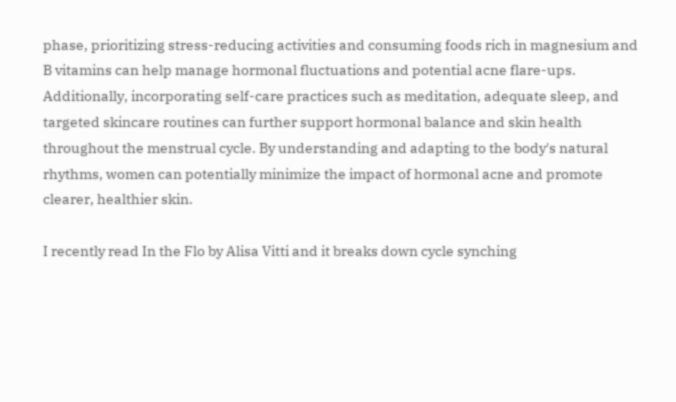phase, prioritizing stress-reducing activities and consuming foods rich in magnesium and B vitamins can help manage hormonal fluctuations and potential acne flare-ups. Additionally, incorporating self-care practices such as meditation, adequate sleep, and targeted skincare routines can further support hormonal balance and skin health throughout the menstrual cycle. By understanding and adapting to the body's natural rhythms, women can potentially minimize the impact of hormonal acne and promote clearer, healthier skin.

I recently read In the Flo by Alisa Vitti and it breaks down cycle synching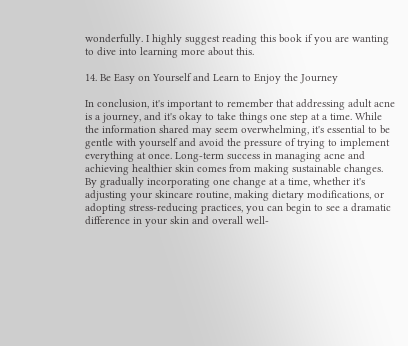wonderfully. I highly suggest reading this book if you are wanting to dive into learning more about this.

14. Be Easy on Yourself and Learn to Enjoy the Journey

In conclusion, it's important to remember that addressing adult acne is a journey, and it's okay to take things one step at a time. While the information shared may seem overwhelming, it's essential to be gentle with yourself and avoid the pressure of trying to implement everything at once. Long-term success in managing acne and achieving healthier skin comes from making sustainable changes. By gradually incorporating one change at a time, whether it's adjusting your skincare routine, making dietary modifications, or adopting stress-reducing practices, you can begin to see a dramatic difference in your skin and overall well-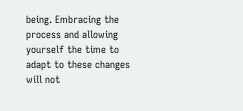being. Embracing the process and allowing yourself the time to adapt to these changes will not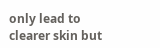only lead to clearer skin but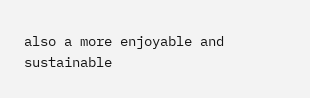also a more enjoyable and sustainable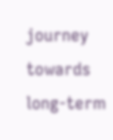journey towards long-term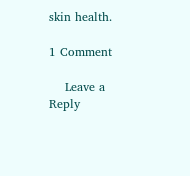skin health.

1 Comment

    Leave a Reply